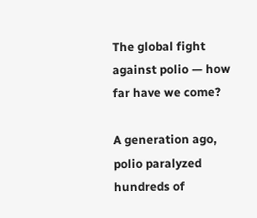The global fight against polio — how far have we come?

A generation ago, polio paralyzed hundreds of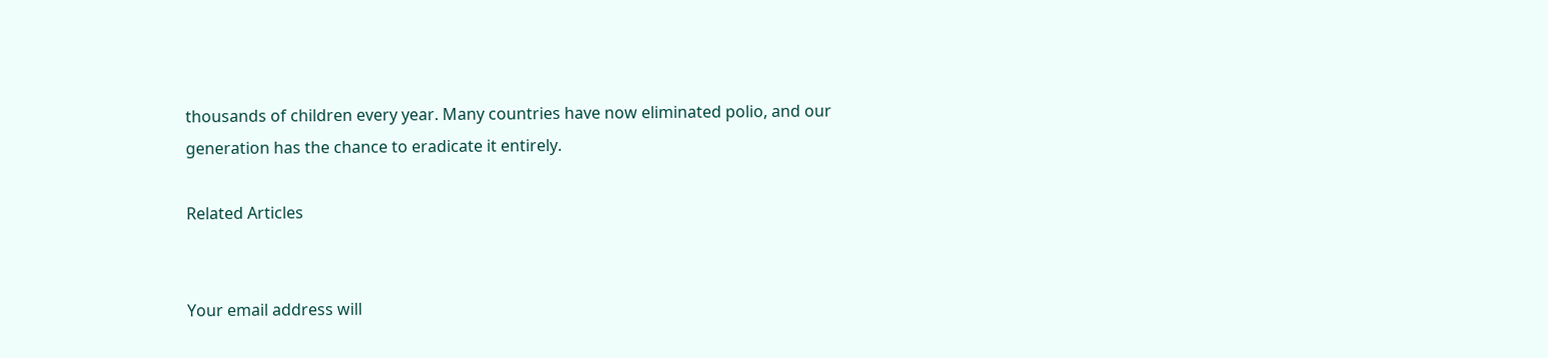thousands of children every year. Many countries have now eliminated polio, and our generation has the chance to eradicate it entirely.

Related Articles


Your email address will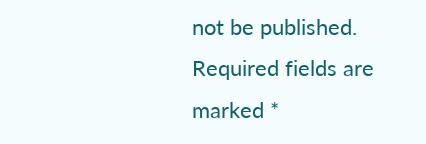not be published. Required fields are marked *